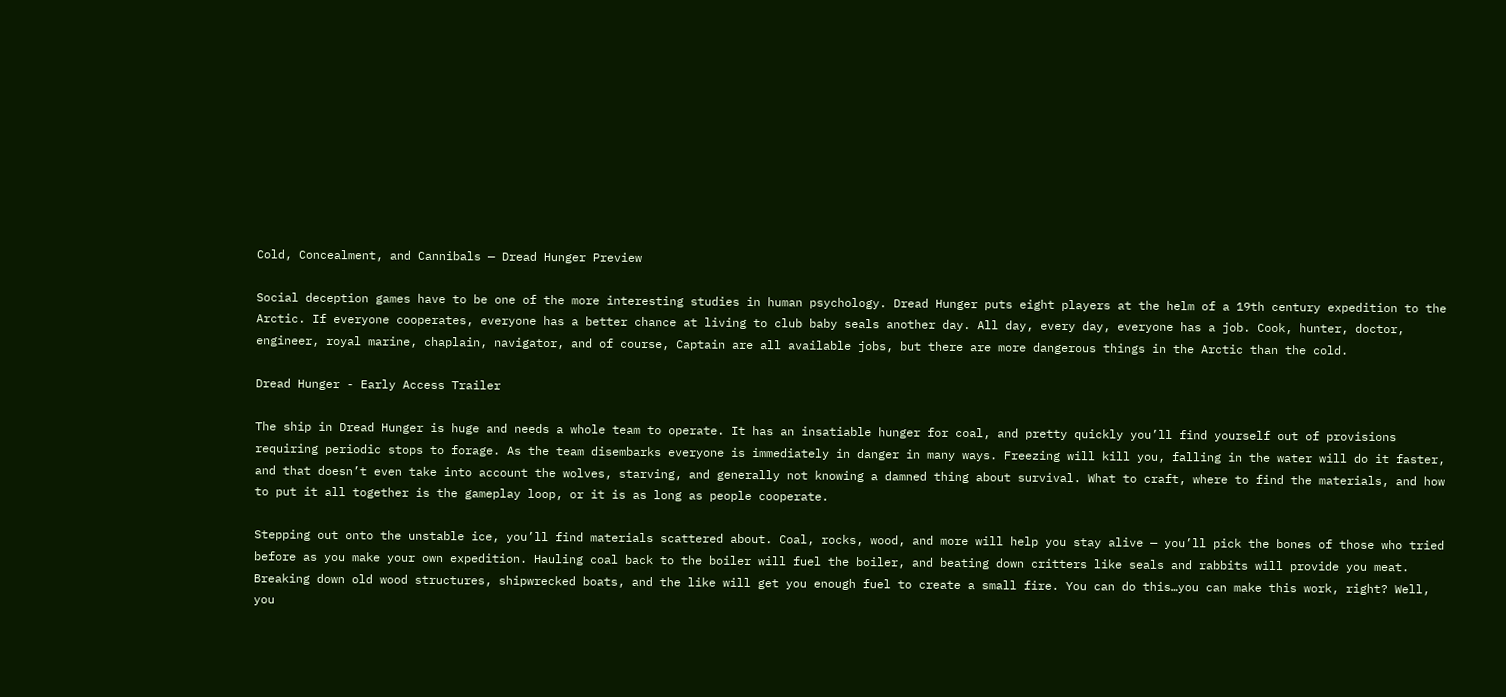Cold, Concealment, and Cannibals — Dread Hunger Preview

Social deception games have to be one of the more interesting studies in human psychology. Dread Hunger puts eight players at the helm of a 19th century expedition to the Arctic. If everyone cooperates, everyone has a better chance at living to club baby seals another day. All day, every day, everyone has a job. Cook, hunter, doctor, engineer, royal marine, chaplain, navigator, and of course, Captain are all available jobs, but there are more dangerous things in the Arctic than the cold.

Dread Hunger - Early Access Trailer

The ship in Dread Hunger is huge and needs a whole team to operate. It has an insatiable hunger for coal, and pretty quickly you’ll find yourself out of provisions requiring periodic stops to forage. As the team disembarks everyone is immediately in danger in many ways. Freezing will kill you, falling in the water will do it faster, and that doesn’t even take into account the wolves, starving, and generally not knowing a damned thing about survival. What to craft, where to find the materials, and how to put it all together is the gameplay loop, or it is as long as people cooperate.

Stepping out onto the unstable ice, you’ll find materials scattered about. Coal, rocks, wood, and more will help you stay alive — you’ll pick the bones of those who tried before as you make your own expedition. Hauling coal back to the boiler will fuel the boiler, and beating down critters like seals and rabbits will provide you meat. Breaking down old wood structures, shipwrecked boats, and the like will get you enough fuel to create a small fire. You can do this…you can make this work, right? Well, you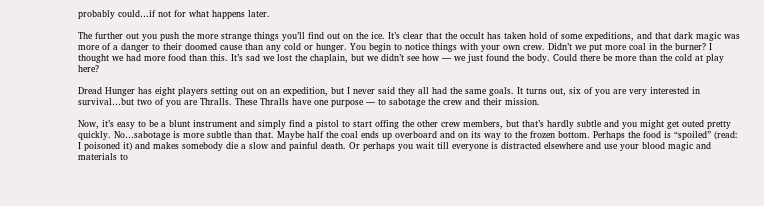probably could…if not for what happens later.

The further out you push the more strange things you’ll find out on the ice. It’s clear that the occult has taken hold of some expeditions, and that dark magic was more of a danger to their doomed cause than any cold or hunger. You begin to notice things with your own crew. Didn’t we put more coal in the burner? I thought we had more food than this. It’s sad we lost the chaplain, but we didn’t see how — we just found the body. Could there be more than the cold at play here?

Dread Hunger has eight players setting out on an expedition, but I never said they all had the same goals. It turns out, six of you are very interested in survival…but two of you are Thralls. These Thralls have one purpose — to sabotage the crew and their mission.

Now, it’s easy to be a blunt instrument and simply find a pistol to start offing the other crew members, but that’s hardly subtle and you might get outed pretty quickly. No…sabotage is more subtle than that. Maybe half the coal ends up overboard and on its way to the frozen bottom. Perhaps the food is “spoiled” (read: I poisoned it) and makes somebody die a slow and painful death. Or perhaps you wait till everyone is distracted elsewhere and use your blood magic and materials to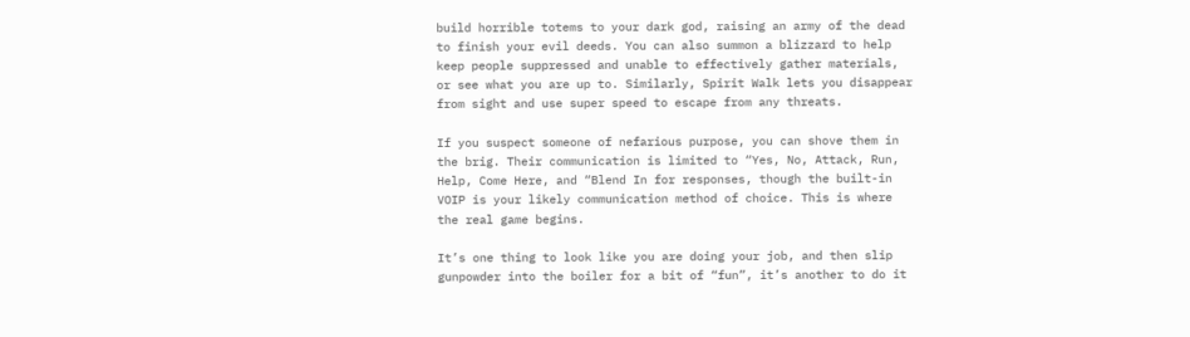build horrible totems to your dark god, raising an army of the dead to finish your evil deeds. You can also summon a blizzard to help keep people suppressed and unable to effectively gather materials, or see what you are up to. Similarly, Spirit Walk lets you disappear from sight and use super speed to escape from any threats.

If you suspect someone of nefarious purpose, you can shove them in the brig. Their communication is limited to “Yes, No, Attack, Run, Help, Come Here, and “Blend In for responses, though the built-in VOIP is your likely communication method of choice. This is where the real game begins.

It’s one thing to look like you are doing your job, and then slip gunpowder into the boiler for a bit of “fun”, it’s another to do it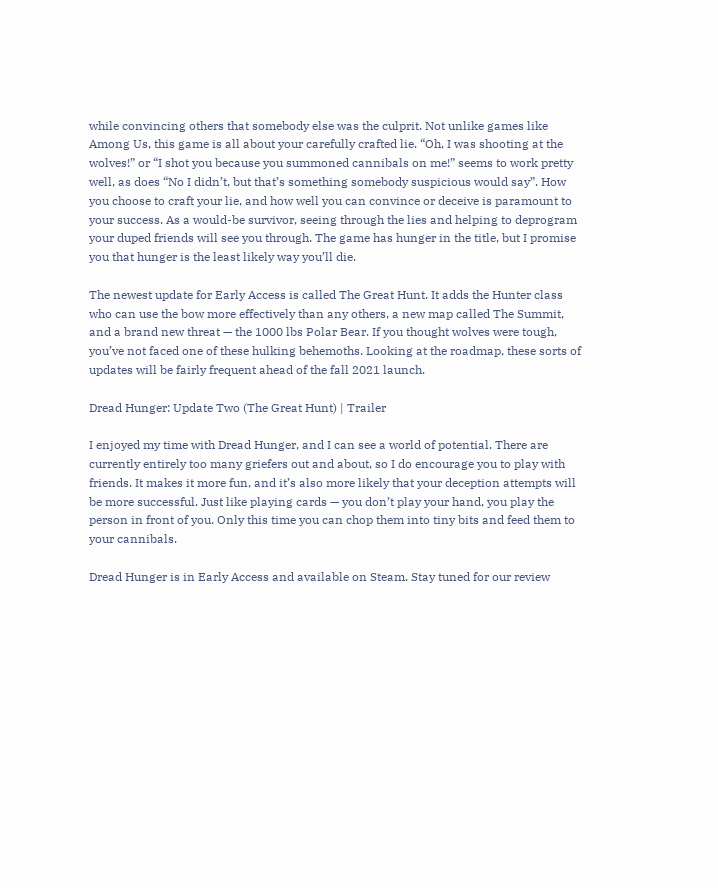while convincing others that somebody else was the culprit. Not unlike games like Among Us, this game is all about your carefully crafted lie. “Oh, I was shooting at the wolves!” or “I shot you because you summoned cannibals on me!” seems to work pretty well, as does “No I didn’t, but that’s something somebody suspicious would say”. How you choose to craft your lie, and how well you can convince or deceive is paramount to your success. As a would-be survivor, seeing through the lies and helping to deprogram your duped friends will see you through. The game has hunger in the title, but I promise you that hunger is the least likely way you’ll die.

The newest update for Early Access is called The Great Hunt. It adds the Hunter class who can use the bow more effectively than any others, a new map called The Summit, and a brand new threat — the 1000 lbs Polar Bear. If you thought wolves were tough, you’ve not faced one of these hulking behemoths. Looking at the roadmap, these sorts of updates will be fairly frequent ahead of the fall 2021 launch.

Dread Hunger: Update Two (The Great Hunt) | Trailer

I enjoyed my time with Dread Hunger, and I can see a world of potential. There are currently entirely too many griefers out and about, so I do encourage you to play with friends. It makes it more fun, and it’s also more likely that your deception attempts will be more successful. Just like playing cards — you don’t play your hand, you play the person in front of you. Only this time you can chop them into tiny bits and feed them to your cannibals.

Dread Hunger is in Early Access and available on Steam. Stay tuned for our review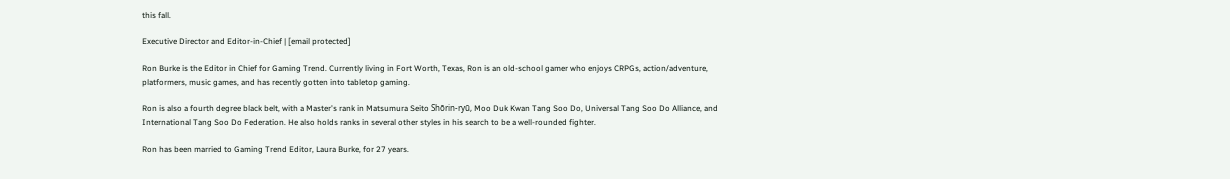this fall.

Executive Director and Editor-in-Chief | [email protected]

Ron Burke is the Editor in Chief for Gaming Trend. Currently living in Fort Worth, Texas, Ron is an old-school gamer who enjoys CRPGs, action/adventure, platformers, music games, and has recently gotten into tabletop gaming.

Ron is also a fourth degree black belt, with a Master's rank in Matsumura Seito Shōrin-ryū, Moo Duk Kwan Tang Soo Do, Universal Tang Soo Do Alliance, and International Tang Soo Do Federation. He also holds ranks in several other styles in his search to be a well-rounded fighter.

Ron has been married to Gaming Trend Editor, Laura Burke, for 27 years.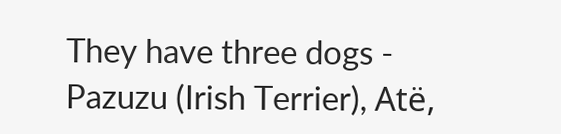They have three dogs - Pazuzu (Irish Terrier), Atë,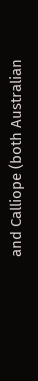and Calliope (both Australian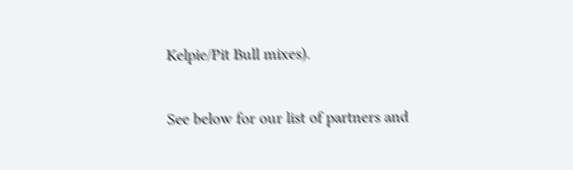Kelpie/Pit Bull mixes).

See below for our list of partners and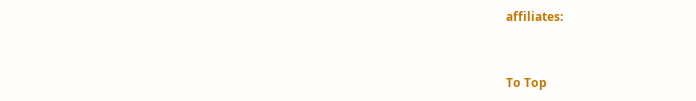affiliates:


To Top